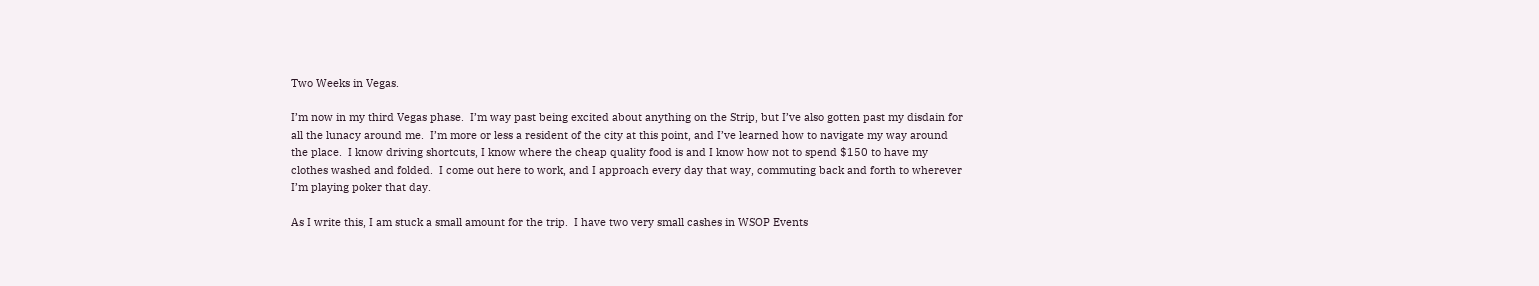Two Weeks in Vegas.

I’m now in my third Vegas phase.  I’m way past being excited about anything on the Strip, but I’ve also gotten past my disdain for all the lunacy around me.  I’m more or less a resident of the city at this point, and I’ve learned how to navigate my way around the place.  I know driving shortcuts, I know where the cheap quality food is and I know how not to spend $150 to have my clothes washed and folded.  I come out here to work, and I approach every day that way, commuting back and forth to wherever I’m playing poker that day.

As I write this, I am stuck a small amount for the trip.  I have two very small cashes in WSOP Events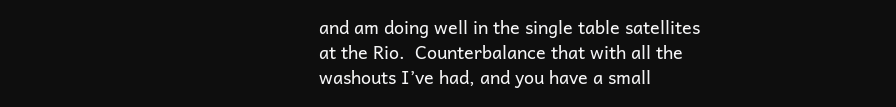and am doing well in the single table satellites at the Rio.  Counterbalance that with all the washouts I’ve had, and you have a small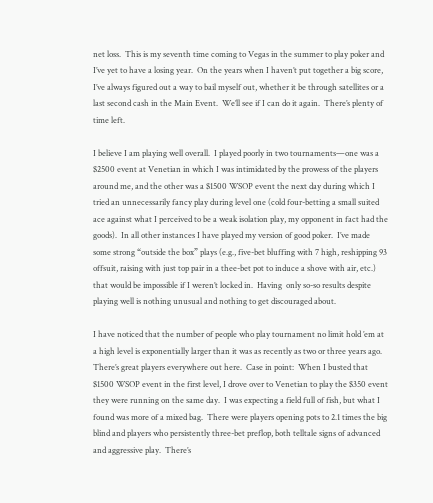net loss.  This is my seventh time coming to Vegas in the summer to play poker and I’ve yet to have a losing year.  On the years when I haven’t put together a big score, I’ve always figured out a way to bail myself out, whether it be through satellites or a last second cash in the Main Event.  We’ll see if I can do it again.  There’s plenty of time left.

I believe I am playing well overall.  I played poorly in two tournaments—one was a $2500 event at Venetian in which I was intimidated by the prowess of the players around me, and the other was a $1500 WSOP event the next day during which I tried an unnecessarily fancy play during level one (cold four-betting a small suited ace against what I perceived to be a weak isolation play, my opponent in fact had the goods).  In all other instances I have played my version of good poker.  I’ve made some strong “outside the box” plays (e.g., five-bet bluffing with 7 high, reshipping 93 offsuit, raising with just top pair in a thee-bet pot to induce a shove with air, etc.) that would be impossible if I weren’t locked in.  Having  only so-so results despite playing well is nothing unusual and nothing to get discouraged about.

I have noticed that the number of people who play tournament no limit hold ’em at a high level is exponentially larger than it was as recently as two or three years ago.  There’s great players everywhere out here.  Case in point:  When I busted that $1500 WSOP event in the first level, I drove over to Venetian to play the $350 event they were running on the same day.  I was expecting a field full of fish, but what I found was more of a mixed bag.  There were players opening pots to 2.1 times the big blind and players who persistently three-bet preflop, both telltale signs of advanced and aggressive play.  There’s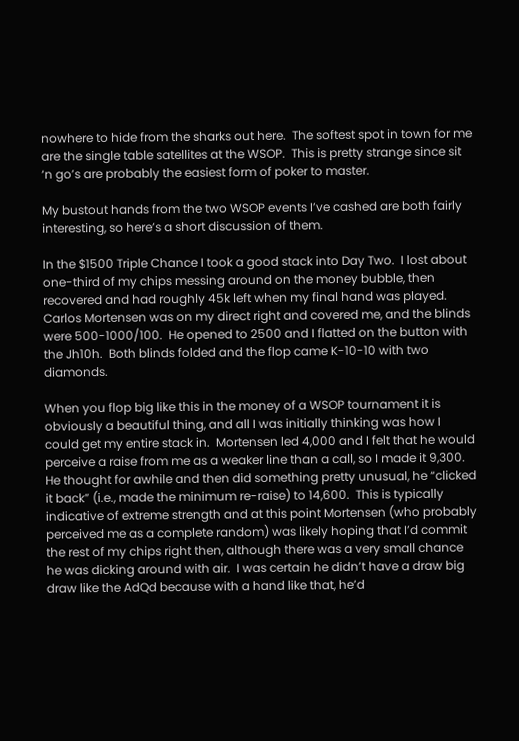nowhere to hide from the sharks out here.  The softest spot in town for me are the single table satellites at the WSOP.  This is pretty strange since sit ‘n go’s are probably the easiest form of poker to master.

My bustout hands from the two WSOP events I’ve cashed are both fairly interesting, so here’s a short discussion of them.

In the $1500 Triple Chance I took a good stack into Day Two.  I lost about one-third of my chips messing around on the money bubble, then recovered and had roughly 45k left when my final hand was played.  Carlos Mortensen was on my direct right and covered me, and the blinds were 500-1000/100.  He opened to 2500 and I flatted on the button with the Jh10h.  Both blinds folded and the flop came K-10-10 with two diamonds.

When you flop big like this in the money of a WSOP tournament it is obviously a beautiful thing, and all I was initially thinking was how I could get my entire stack in.  Mortensen led 4,000 and I felt that he would perceive a raise from me as a weaker line than a call, so I made it 9,300.  He thought for awhile and then did something pretty unusual, he “clicked it back” (i.e., made the minimum re-raise) to 14,600.  This is typically indicative of extreme strength and at this point Mortensen (who probably perceived me as a complete random) was likely hoping that I’d commit the rest of my chips right then, although there was a very small chance he was dicking around with air.  I was certain he didn’t have a draw big draw like the AdQd because with a hand like that, he’d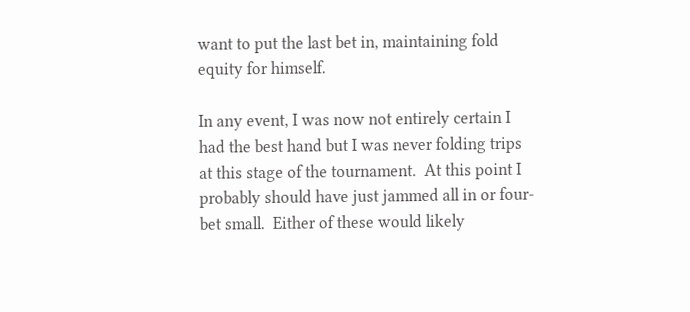want to put the last bet in, maintaining fold equity for himself.

In any event, I was now not entirely certain I had the best hand but I was never folding trips at this stage of the tournament.  At this point I probably should have just jammed all in or four-bet small.  Either of these would likely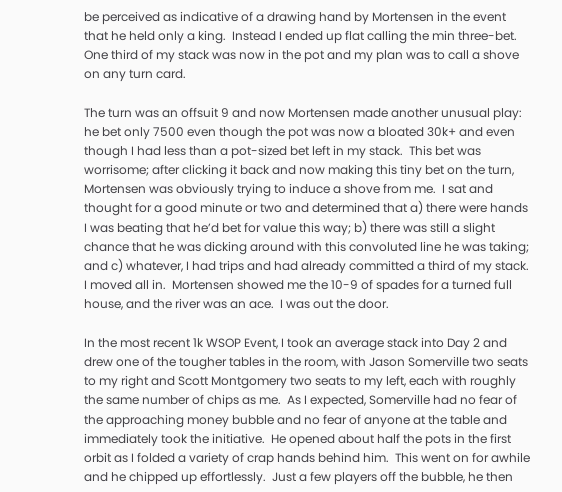be perceived as indicative of a drawing hand by Mortensen in the event that he held only a king.  Instead I ended up flat calling the min three-bet.  One third of my stack was now in the pot and my plan was to call a shove on any turn card.

The turn was an offsuit 9 and now Mortensen made another unusual play:  he bet only 7500 even though the pot was now a bloated 30k+ and even though I had less than a pot-sized bet left in my stack.  This bet was worrisome; after clicking it back and now making this tiny bet on the turn, Mortensen was obviously trying to induce a shove from me.  I sat and thought for a good minute or two and determined that a) there were hands I was beating that he’d bet for value this way; b) there was still a slight chance that he was dicking around with this convoluted line he was taking; and c) whatever, I had trips and had already committed a third of my stack.  I moved all in.  Mortensen showed me the 10-9 of spades for a turned full house, and the river was an ace.  I was out the door.

In the most recent 1k WSOP Event, I took an average stack into Day 2 and drew one of the tougher tables in the room, with Jason Somerville two seats to my right and Scott Montgomery two seats to my left, each with roughly the same number of chips as me.  As I expected, Somerville had no fear of the approaching money bubble and no fear of anyone at the table and immediately took the initiative.  He opened about half the pots in the first orbit as I folded a variety of crap hands behind him.  This went on for awhile and he chipped up effortlessly.  Just a few players off the bubble, he then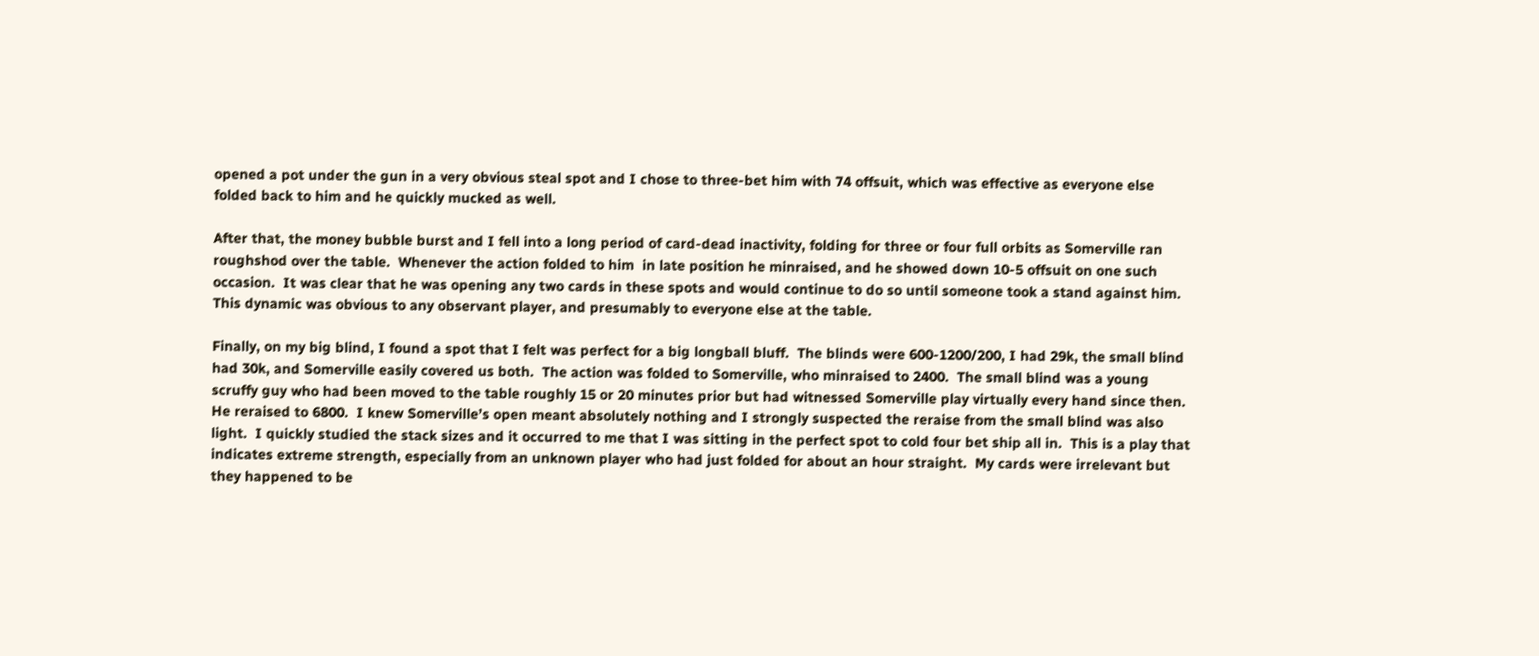opened a pot under the gun in a very obvious steal spot and I chose to three-bet him with 74 offsuit, which was effective as everyone else folded back to him and he quickly mucked as well.

After that, the money bubble burst and I fell into a long period of card-dead inactivity, folding for three or four full orbits as Somerville ran roughshod over the table.  Whenever the action folded to him  in late position he minraised, and he showed down 10-5 offsuit on one such occasion.  It was clear that he was opening any two cards in these spots and would continue to do so until someone took a stand against him.  This dynamic was obvious to any observant player, and presumably to everyone else at the table.

Finally, on my big blind, I found a spot that I felt was perfect for a big longball bluff.  The blinds were 600-1200/200, I had 29k, the small blind had 30k, and Somerville easily covered us both.  The action was folded to Somerville, who minraised to 2400.  The small blind was a young scruffy guy who had been moved to the table roughly 15 or 20 minutes prior but had witnessed Somerville play virtually every hand since then.  He reraised to 6800.  I knew Somerville’s open meant absolutely nothing and I strongly suspected the reraise from the small blind was also light.  I quickly studied the stack sizes and it occurred to me that I was sitting in the perfect spot to cold four bet ship all in.  This is a play that indicates extreme strength, especially from an unknown player who had just folded for about an hour straight.  My cards were irrelevant but they happened to be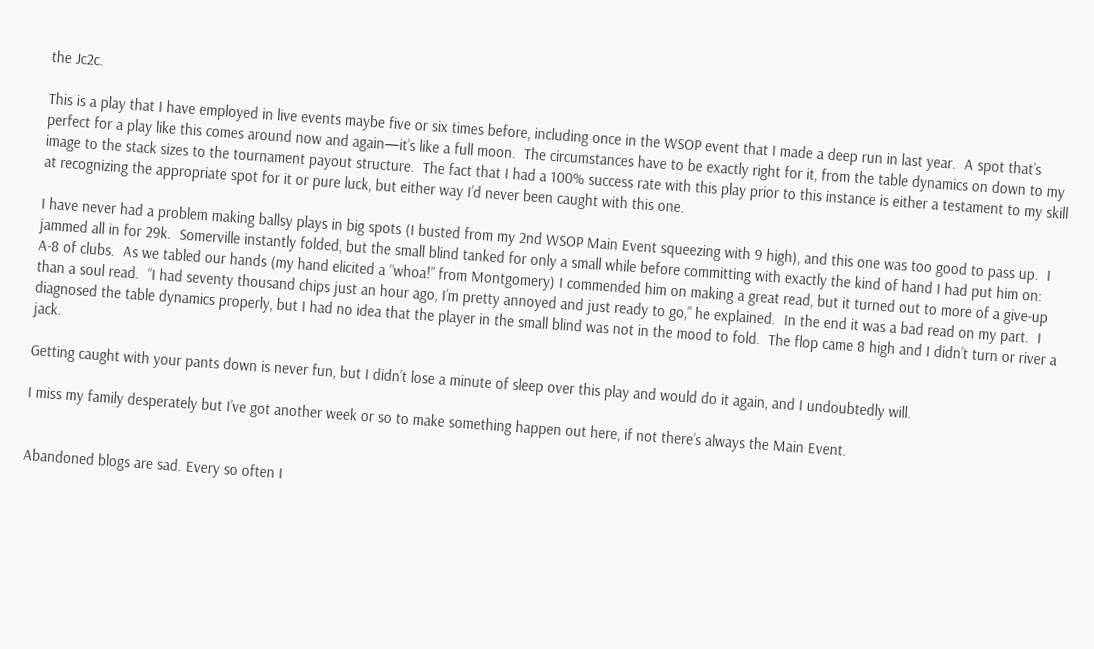the Jc2c.

This is a play that I have employed in live events maybe five or six times before, including once in the WSOP event that I made a deep run in last year.  A spot that’s perfect for a play like this comes around now and again—it’s like a full moon.  The circumstances have to be exactly right for it, from the table dynamics on down to my image to the stack sizes to the tournament payout structure.  The fact that I had a 100% success rate with this play prior to this instance is either a testament to my skill at recognizing the appropriate spot for it or pure luck, but either way I’d never been caught with this one.

I have never had a problem making ballsy plays in big spots (I busted from my 2nd WSOP Main Event squeezing with 9 high), and this one was too good to pass up.  I jammed all in for 29k.  Somerville instantly folded, but the small blind tanked for only a small while before committing with exactly the kind of hand I had put him on:  A-8 of clubs.  As we tabled our hands (my hand elicited a “whoa!” from Montgomery) I commended him on making a great read, but it turned out to more of a give-up than a soul read.  “I had seventy thousand chips just an hour ago, I’m pretty annoyed and just ready to go,” he explained.  In the end it was a bad read on my part.  I diagnosed the table dynamics properly, but I had no idea that the player in the small blind was not in the mood to fold.  The flop came 8 high and I didn’t turn or river a jack.

Getting caught with your pants down is never fun, but I didn’t lose a minute of sleep over this play and would do it again, and I undoubtedly will.

I miss my family desperately but I’ve got another week or so to make something happen out here, if not there’s always the Main Event.


Abandoned blogs are sad. Every so often I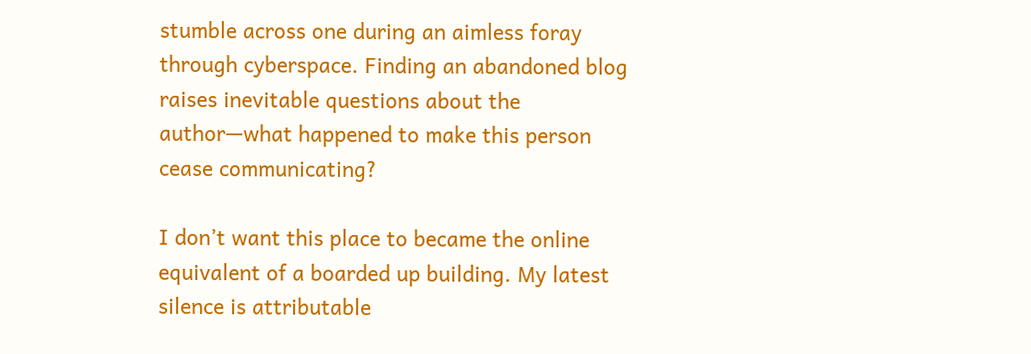stumble across one during an aimless foray through cyberspace. Finding an abandoned blog raises inevitable questions about the author—what happened to make this person cease communicating?

I don’t want this place to became the online equivalent of a boarded up building. My latest silence is attributable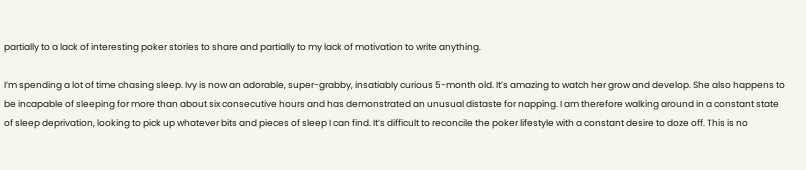partially to a lack of interesting poker stories to share and partially to my lack of motivation to write anything.

I’m spending a lot of time chasing sleep. Ivy is now an adorable, super-grabby, insatiably curious 5-month old. It’s amazing to watch her grow and develop. She also happens to be incapable of sleeping for more than about six consecutive hours and has demonstrated an unusual distaste for napping. I am therefore walking around in a constant state of sleep deprivation, looking to pick up whatever bits and pieces of sleep I can find. It’s difficult to reconcile the poker lifestyle with a constant desire to doze off. This is no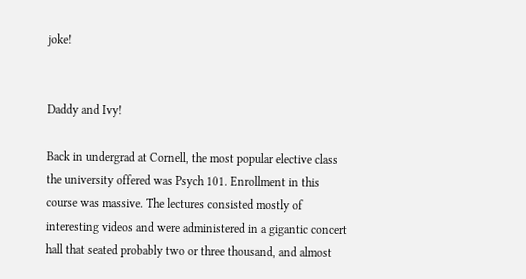joke!


Daddy and Ivy!

Back in undergrad at Cornell, the most popular elective class the university offered was Psych 101. Enrollment in this course was massive. The lectures consisted mostly of interesting videos and were administered in a gigantic concert hall that seated probably two or three thousand, and almost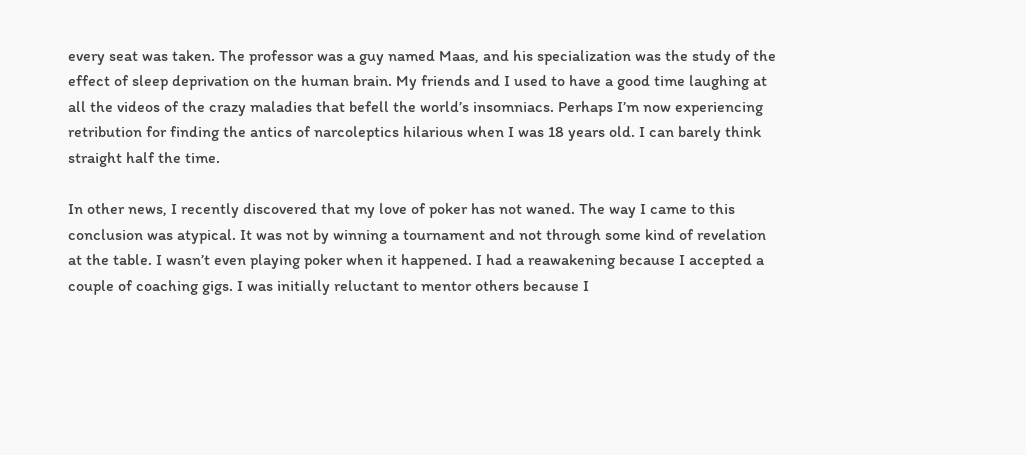every seat was taken. The professor was a guy named Maas, and his specialization was the study of the effect of sleep deprivation on the human brain. My friends and I used to have a good time laughing at all the videos of the crazy maladies that befell the world’s insomniacs. Perhaps I’m now experiencing retribution for finding the antics of narcoleptics hilarious when I was 18 years old. I can barely think straight half the time.

In other news, I recently discovered that my love of poker has not waned. The way I came to this conclusion was atypical. It was not by winning a tournament and not through some kind of revelation at the table. I wasn’t even playing poker when it happened. I had a reawakening because I accepted a couple of coaching gigs. I was initially reluctant to mentor others because I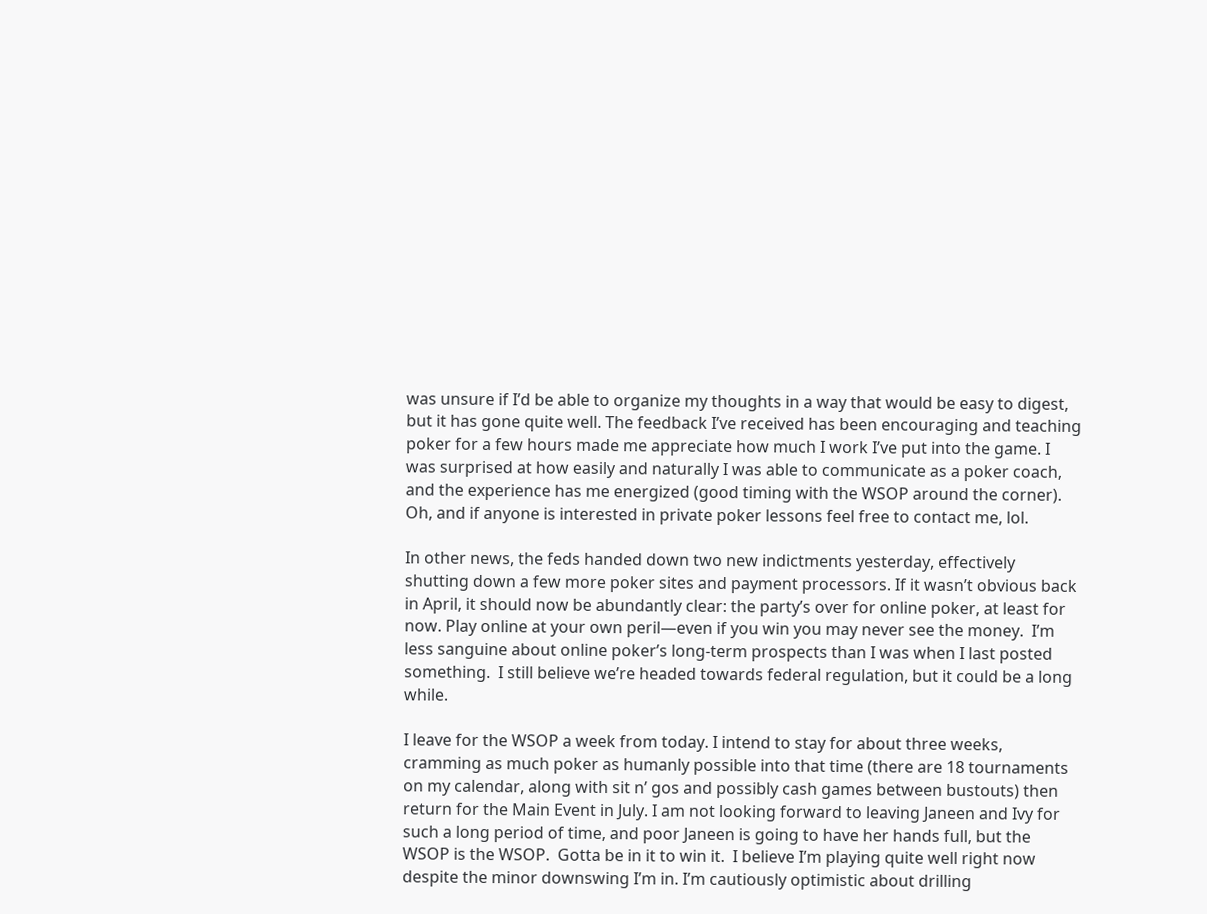was unsure if I’d be able to organize my thoughts in a way that would be easy to digest, but it has gone quite well. The feedback I’ve received has been encouraging and teaching poker for a few hours made me appreciate how much I work I’ve put into the game. I was surprised at how easily and naturally I was able to communicate as a poker coach, and the experience has me energized (good timing with the WSOP around the corner).  Oh, and if anyone is interested in private poker lessons feel free to contact me, lol.

In other news, the feds handed down two new indictments yesterday, effectively shutting down a few more poker sites and payment processors. If it wasn’t obvious back in April, it should now be abundantly clear: the party’s over for online poker, at least for now. Play online at your own peril—even if you win you may never see the money.  I’m less sanguine about online poker’s long-term prospects than I was when I last posted something.  I still believe we’re headed towards federal regulation, but it could be a long while.

I leave for the WSOP a week from today. I intend to stay for about three weeks, cramming as much poker as humanly possible into that time (there are 18 tournaments on my calendar, along with sit n’ gos and possibly cash games between bustouts) then return for the Main Event in July. I am not looking forward to leaving Janeen and Ivy for such a long period of time, and poor Janeen is going to have her hands full, but the WSOP is the WSOP.  Gotta be in it to win it.  I believe I’m playing quite well right now despite the minor downswing I’m in. I’m cautiously optimistic about drilling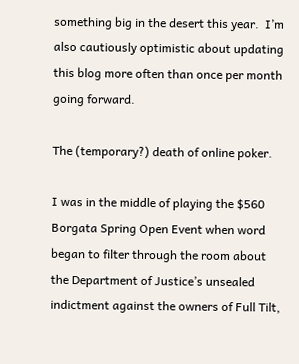something big in the desert this year.  I’m also cautiously optimistic about updating this blog more often than once per month going forward.

The (temporary?) death of online poker.

I was in the middle of playing the $560 Borgata Spring Open Event when word began to filter through the room about the Department of Justice’s unsealed indictment against the owners of Full Tilt,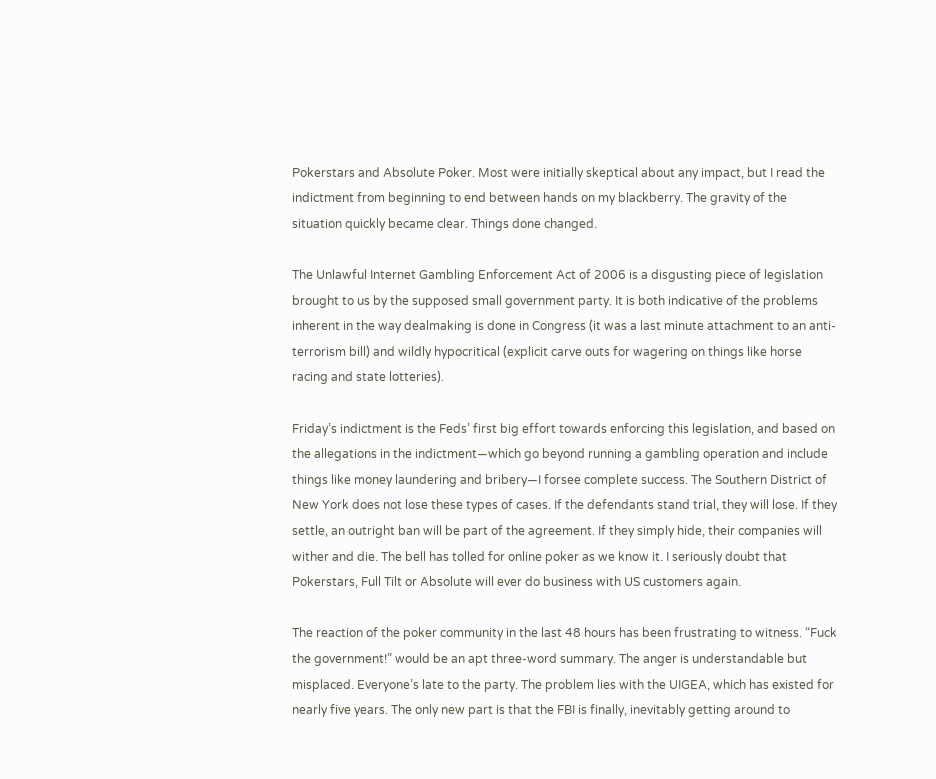Pokerstars and Absolute Poker. Most were initially skeptical about any impact, but I read the indictment from beginning to end between hands on my blackberry. The gravity of the situation quickly became clear. Things done changed.

The Unlawful Internet Gambling Enforcement Act of 2006 is a disgusting piece of legislation brought to us by the supposed small government party. It is both indicative of the problems inherent in the way dealmaking is done in Congress (it was a last minute attachment to an anti-terrorism bill) and wildly hypocritical (explicit carve outs for wagering on things like horse racing and state lotteries).

Friday’s indictment is the Feds’ first big effort towards enforcing this legislation, and based on the allegations in the indictment—which go beyond running a gambling operation and include things like money laundering and bribery—I forsee complete success. The Southern District of New York does not lose these types of cases. If the defendants stand trial, they will lose. If they settle, an outright ban will be part of the agreement. If they simply hide, their companies will wither and die. The bell has tolled for online poker as we know it. I seriously doubt that Pokerstars, Full Tilt or Absolute will ever do business with US customers again.

The reaction of the poker community in the last 48 hours has been frustrating to witness. “Fuck the government!” would be an apt three-word summary. The anger is understandable but misplaced. Everyone’s late to the party. The problem lies with the UIGEA, which has existed for nearly five years. The only new part is that the FBI is finally, inevitably getting around to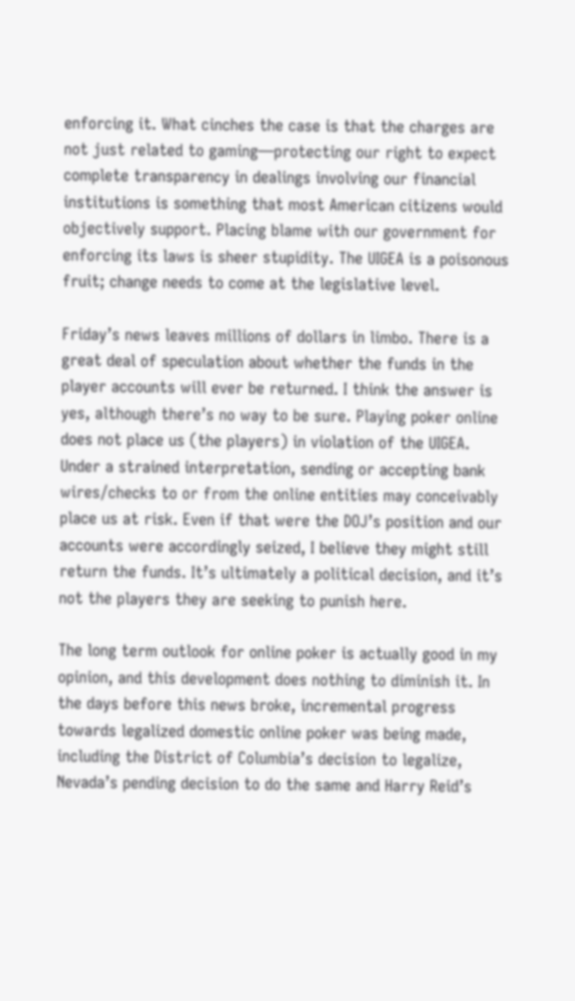enforcing it. What cinches the case is that the charges are not just related to gaming—protecting our right to expect complete transparency in dealings involving our financial institutions is something that most American citizens would objectively support. Placing blame with our government for enforcing its laws is sheer stupidity. The UIGEA is a poisonous fruit; change needs to come at the legislative level.

Friday’s news leaves millions of dollars in limbo. There is a great deal of speculation about whether the funds in the player accounts will ever be returned. I think the answer is yes, although there’s no way to be sure. Playing poker online does not place us (the players) in violation of the UIGEA. Under a strained interpretation, sending or accepting bank wires/checks to or from the online entities may conceivably place us at risk. Even if that were the DOJ’s position and our accounts were accordingly seized, I believe they might still return the funds. It’s ultimately a political decision, and it’s not the players they are seeking to punish here.

The long term outlook for online poker is actually good in my opinion, and this development does nothing to diminish it. In the days before this news broke, incremental progress towards legalized domestic online poker was being made, including the District of Columbia’s decision to legalize, Nevada’s pending decision to do the same and Harry Reid’s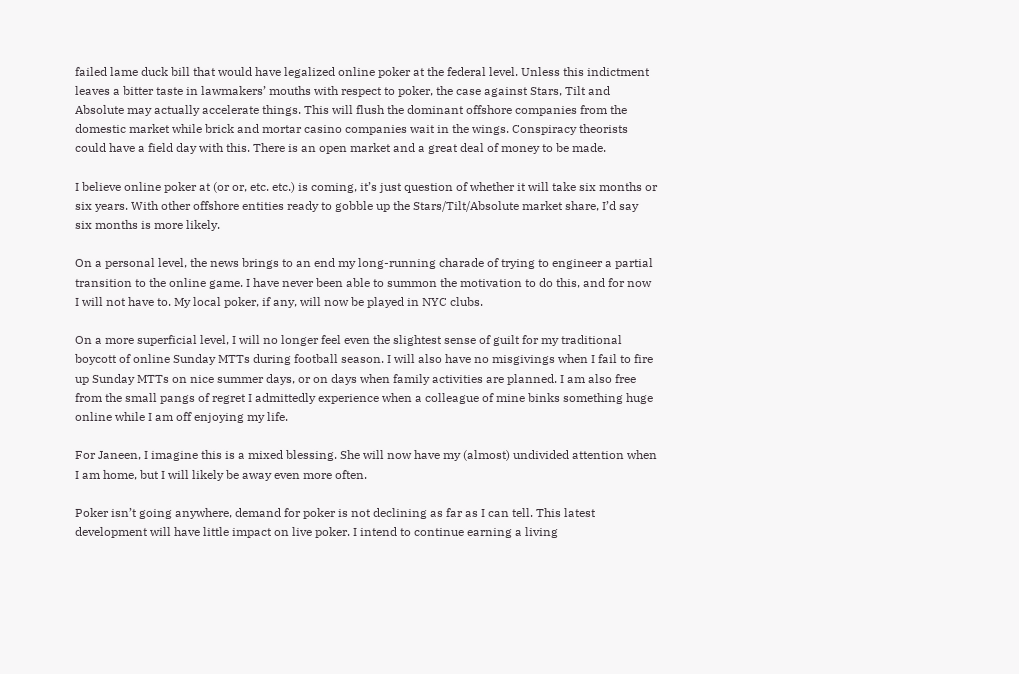failed lame duck bill that would have legalized online poker at the federal level. Unless this indictment leaves a bitter taste in lawmakers’ mouths with respect to poker, the case against Stars, Tilt and Absolute may actually accelerate things. This will flush the dominant offshore companies from the domestic market while brick and mortar casino companies wait in the wings. Conspiracy theorists could have a field day with this. There is an open market and a great deal of money to be made.

I believe online poker at (or or, etc. etc.) is coming, it’s just question of whether it will take six months or six years. With other offshore entities ready to gobble up the Stars/Tilt/Absolute market share, I’d say six months is more likely.

On a personal level, the news brings to an end my long-running charade of trying to engineer a partial transition to the online game. I have never been able to summon the motivation to do this, and for now I will not have to. My local poker, if any, will now be played in NYC clubs.

On a more superficial level, I will no longer feel even the slightest sense of guilt for my traditional boycott of online Sunday MTTs during football season. I will also have no misgivings when I fail to fire up Sunday MTTs on nice summer days, or on days when family activities are planned. I am also free from the small pangs of regret I admittedly experience when a colleague of mine binks something huge online while I am off enjoying my life.

For Janeen, I imagine this is a mixed blessing. She will now have my (almost) undivided attention when I am home, but I will likely be away even more often.

Poker isn’t going anywhere, demand for poker is not declining as far as I can tell. This latest development will have little impact on live poker. I intend to continue earning a living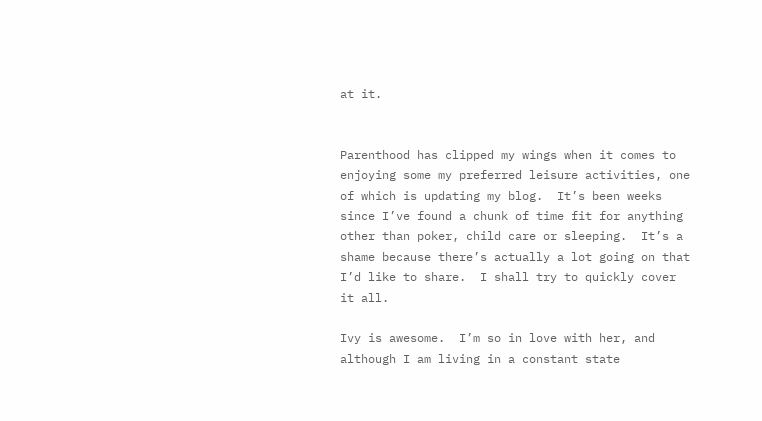at it.


Parenthood has clipped my wings when it comes to enjoying some my preferred leisure activities, one of which is updating my blog.  It’s been weeks since I’ve found a chunk of time fit for anything other than poker, child care or sleeping.  It’s a shame because there’s actually a lot going on that I’d like to share.  I shall try to quickly cover it all.

Ivy is awesome.  I’m so in love with her, and although I am living in a constant state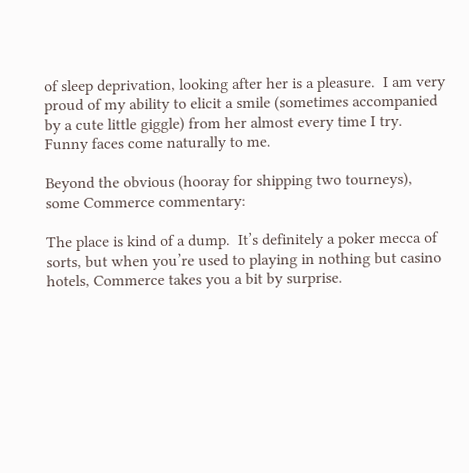of sleep deprivation, looking after her is a pleasure.  I am very proud of my ability to elicit a smile (sometimes accompanied by a cute little giggle) from her almost every time I try.  Funny faces come naturally to me.

Beyond the obvious (hooray for shipping two tourneys), some Commerce commentary:

The place is kind of a dump.  It’s definitely a poker mecca of sorts, but when you’re used to playing in nothing but casino hotels, Commerce takes you a bit by surprise.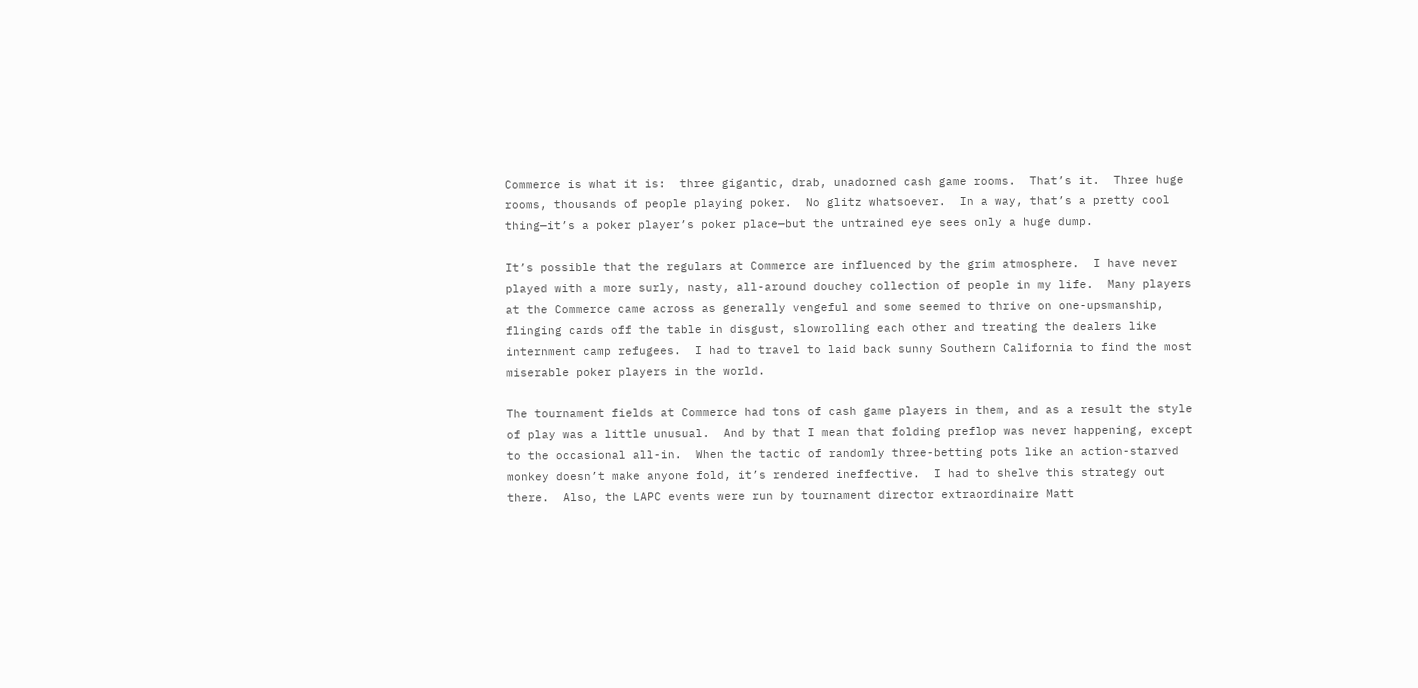Commerce is what it is:  three gigantic, drab, unadorned cash game rooms.  That’s it.  Three huge rooms, thousands of people playing poker.  No glitz whatsoever.  In a way, that’s a pretty cool thing—it’s a poker player’s poker place—but the untrained eye sees only a huge dump.

It’s possible that the regulars at Commerce are influenced by the grim atmosphere.  I have never played with a more surly, nasty, all-around douchey collection of people in my life.  Many players at the Commerce came across as generally vengeful and some seemed to thrive on one-upsmanship, flinging cards off the table in disgust, slowrolling each other and treating the dealers like internment camp refugees.  I had to travel to laid back sunny Southern California to find the most miserable poker players in the world.

The tournament fields at Commerce had tons of cash game players in them, and as a result the style of play was a little unusual.  And by that I mean that folding preflop was never happening, except to the occasional all-in.  When the tactic of randomly three-betting pots like an action-starved monkey doesn’t make anyone fold, it’s rendered ineffective.  I had to shelve this strategy out there.  Also, the LAPC events were run by tournament director extraordinaire Matt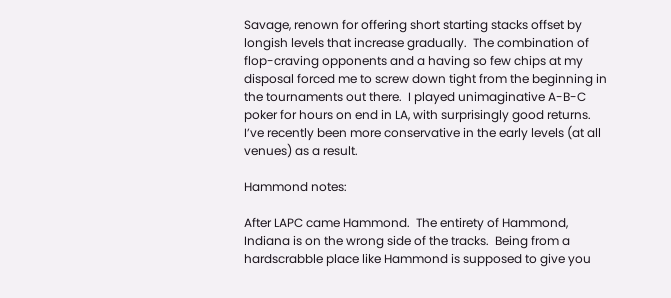Savage, renown for offering short starting stacks offset by longish levels that increase gradually.  The combination of flop-craving opponents and a having so few chips at my disposal forced me to screw down tight from the beginning in the tournaments out there.  I played unimaginative A-B-C poker for hours on end in LA, with surprisingly good returns.  I’ve recently been more conservative in the early levels (at all venues) as a result.

Hammond notes:

After LAPC came Hammond.  The entirety of Hammond, Indiana is on the wrong side of the tracks.  Being from a hardscrabble place like Hammond is supposed to give you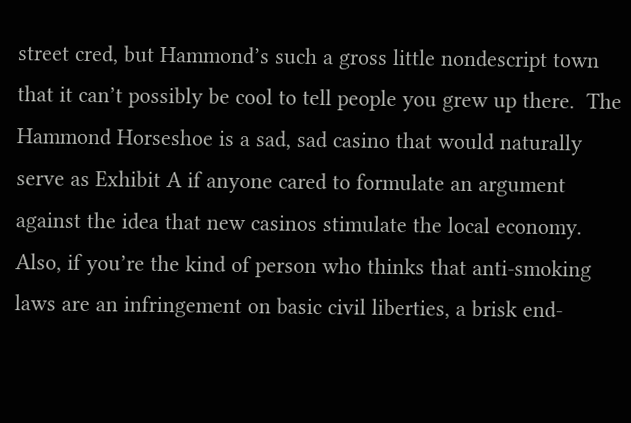street cred, but Hammond’s such a gross little nondescript town that it can’t possibly be cool to tell people you grew up there.  The Hammond Horseshoe is a sad, sad casino that would naturally serve as Exhibit A if anyone cared to formulate an argument against the idea that new casinos stimulate the local economy.  Also, if you’re the kind of person who thinks that anti-smoking laws are an infringement on basic civil liberties, a brisk end-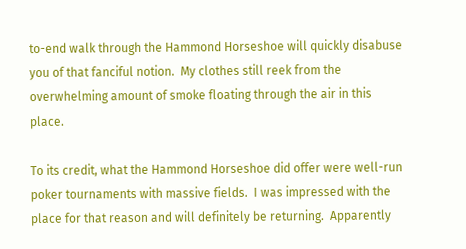to-end walk through the Hammond Horseshoe will quickly disabuse you of that fanciful notion.  My clothes still reek from the overwhelming amount of smoke floating through the air in this place.

To its credit, what the Hammond Horseshoe did offer were well-run poker tournaments with massive fields.  I was impressed with the place for that reason and will definitely be returning.  Apparently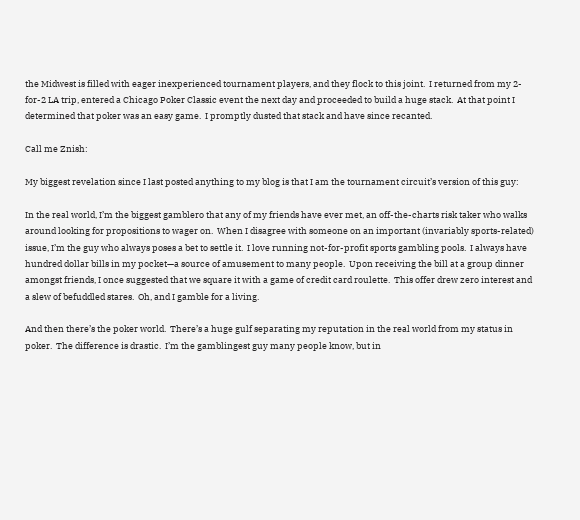the Midwest is filled with eager inexperienced tournament players, and they flock to this joint.  I returned from my 2-for-2 LA trip, entered a Chicago Poker Classic event the next day and proceeded to build a huge stack.  At that point I determined that poker was an easy game.  I promptly dusted that stack and have since recanted.

Call me Znish:

My biggest revelation since I last posted anything to my blog is that I am the tournament circuit’s version of this guy:

In the real world, I’m the biggest gamblero that any of my friends have ever met, an off-the-charts risk taker who walks around looking for propositions to wager on.  When I disagree with someone on an important (invariably sports-related) issue, I’m the guy who always poses a bet to settle it.  I love running not-for-profit sports gambling pools.  I always have hundred dollar bills in my pocket—a source of amusement to many people.  Upon receiving the bill at a group dinner amongst friends, I once suggested that we square it with a game of credit card roulette.  This offer drew zero interest and a slew of befuddled stares.  Oh, and I gamble for a living.

And then there’s the poker world.  There’s a huge gulf separating my reputation in the real world from my status in poker.  The difference is drastic.  I’m the gamblingest guy many people know, but in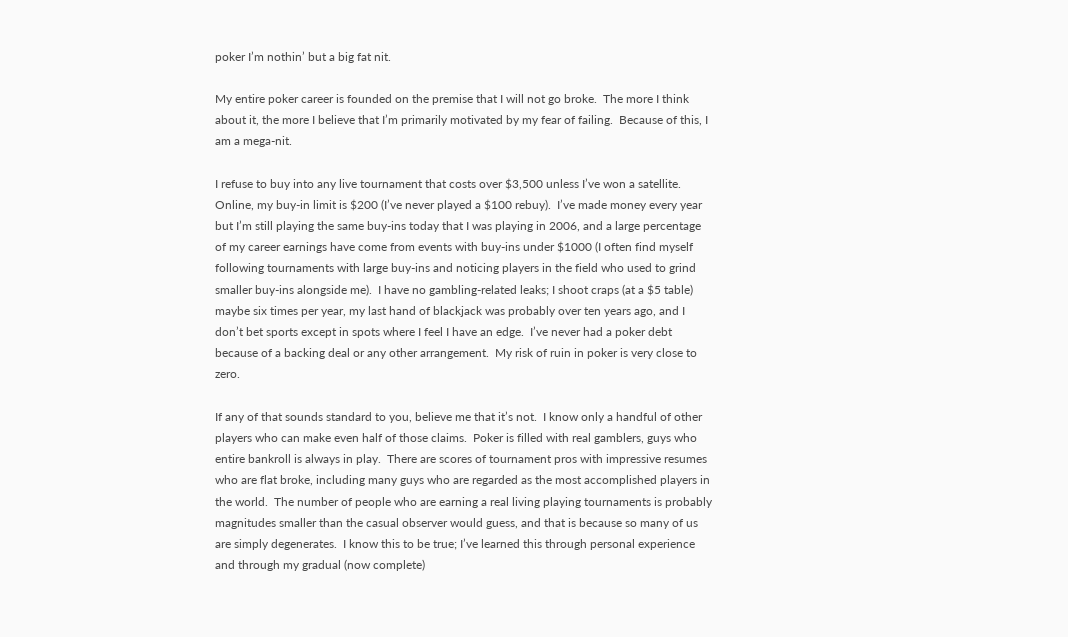poker I’m nothin’ but a big fat nit.

My entire poker career is founded on the premise that I will not go broke.  The more I think about it, the more I believe that I’m primarily motivated by my fear of failing.  Because of this, I am a mega-nit.

I refuse to buy into any live tournament that costs over $3,500 unless I’ve won a satellite.  Online, my buy-in limit is $200 (I’ve never played a $100 rebuy).  I’ve made money every year but I’m still playing the same buy-ins today that I was playing in 2006, and a large percentage of my career earnings have come from events with buy-ins under $1000 (I often find myself following tournaments with large buy-ins and noticing players in the field who used to grind smaller buy-ins alongside me).  I have no gambling-related leaks; I shoot craps (at a $5 table) maybe six times per year, my last hand of blackjack was probably over ten years ago, and I don’t bet sports except in spots where I feel I have an edge.  I’ve never had a poker debt because of a backing deal or any other arrangement.  My risk of ruin in poker is very close to zero.

If any of that sounds standard to you, believe me that it’s not.  I know only a handful of other players who can make even half of those claims.  Poker is filled with real gamblers, guys who entire bankroll is always in play.  There are scores of tournament pros with impressive resumes who are flat broke, including many guys who are regarded as the most accomplished players in the world.  The number of people who are earning a real living playing tournaments is probably magnitudes smaller than the casual observer would guess, and that is because so many of us are simply degenerates.  I know this to be true; I’ve learned this through personal experience and through my gradual (now complete)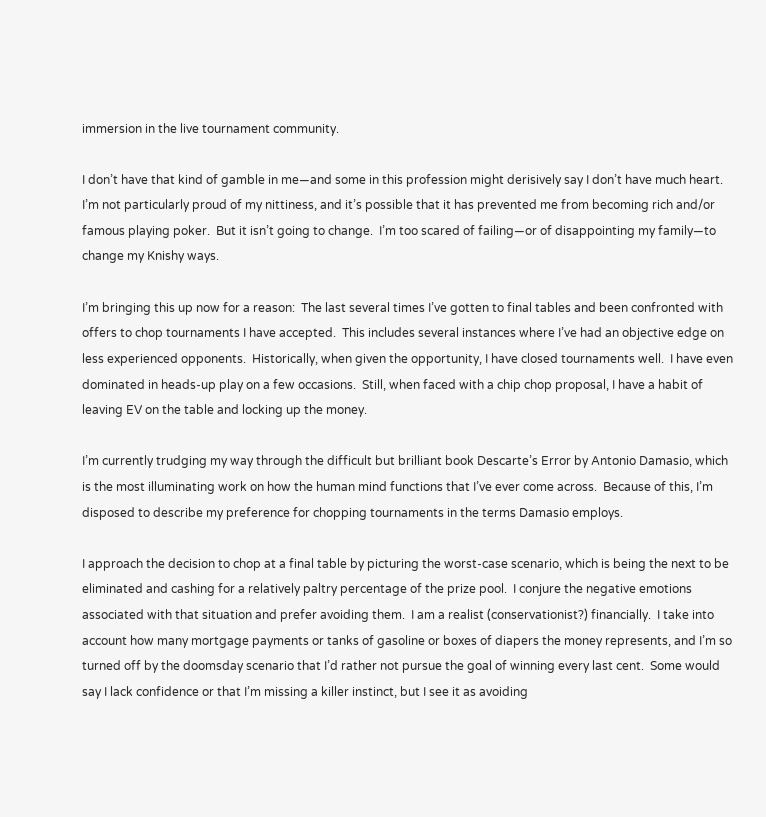immersion in the live tournament community.

I don’t have that kind of gamble in me—and some in this profession might derisively say I don’t have much heart.  I’m not particularly proud of my nittiness, and it’s possible that it has prevented me from becoming rich and/or famous playing poker.  But it isn’t going to change.  I’m too scared of failing—or of disappointing my family—to change my Knishy ways.

I’m bringing this up now for a reason:  The last several times I’ve gotten to final tables and been confronted with offers to chop tournaments I have accepted.  This includes several instances where I’ve had an objective edge on less experienced opponents.  Historically, when given the opportunity, I have closed tournaments well.  I have even dominated in heads-up play on a few occasions.  Still, when faced with a chip chop proposal, I have a habit of leaving EV on the table and locking up the money.

I’m currently trudging my way through the difficult but brilliant book Descarte’s Error by Antonio Damasio, which is the most illuminating work on how the human mind functions that I’ve ever come across.  Because of this, I’m disposed to describe my preference for chopping tournaments in the terms Damasio employs.

I approach the decision to chop at a final table by picturing the worst-case scenario, which is being the next to be eliminated and cashing for a relatively paltry percentage of the prize pool.  I conjure the negative emotions associated with that situation and prefer avoiding them.  I am a realist (conservationist?) financially.  I take into account how many mortgage payments or tanks of gasoline or boxes of diapers the money represents, and I’m so turned off by the doomsday scenario that I’d rather not pursue the goal of winning every last cent.  Some would say I lack confidence or that I’m missing a killer instinct, but I see it as avoiding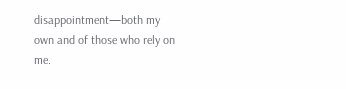disappointment—both my own and of those who rely on me.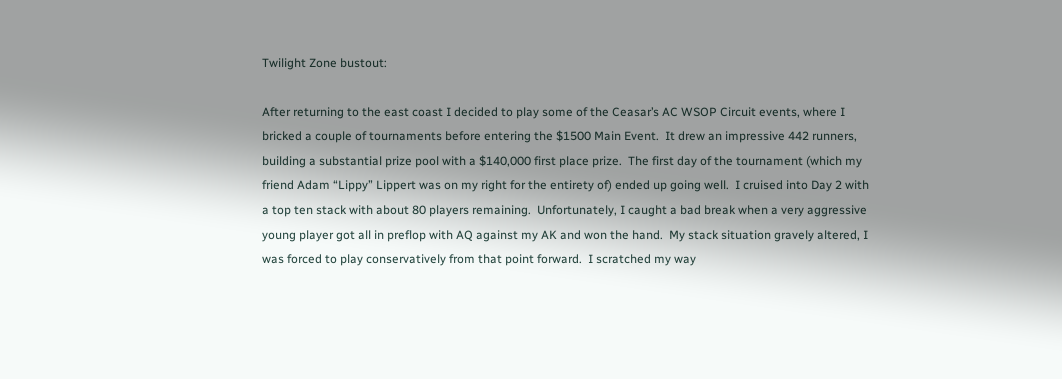Twilight Zone bustout:

After returning to the east coast I decided to play some of the Ceasar’s AC WSOP Circuit events, where I bricked a couple of tournaments before entering the $1500 Main Event.  It drew an impressive 442 runners, building a substantial prize pool with a $140,000 first place prize.  The first day of the tournament (which my friend Adam “Lippy” Lippert was on my right for the entirety of) ended up going well.  I cruised into Day 2 with a top ten stack with about 80 players remaining.  Unfortunately, I caught a bad break when a very aggressive young player got all in preflop with AQ against my AK and won the hand.  My stack situation gravely altered, I was forced to play conservatively from that point forward.  I scratched my way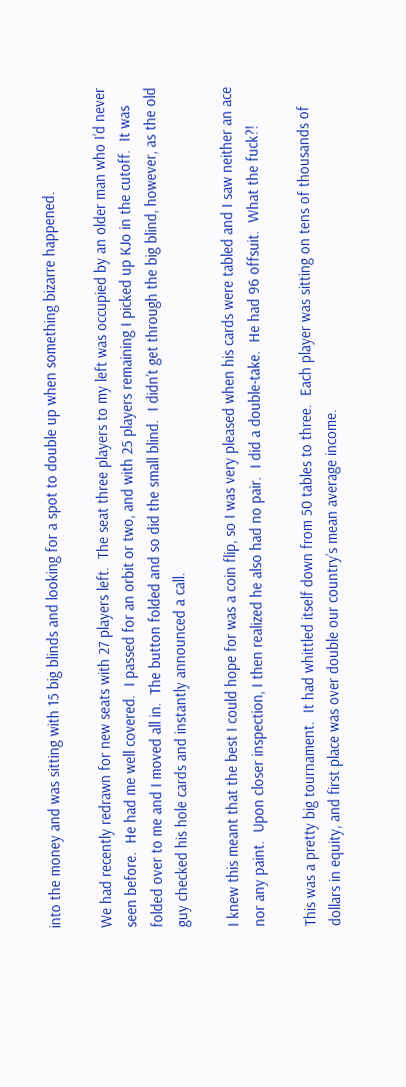into the money and was sitting with 15 big blinds and looking for a spot to double up when something bizarre happened.

We had recently redrawn for new seats with 27 players left.  The seat three players to my left was occupied by an older man who I’d never seen before.  He had me well covered.  I passed for an orbit or two, and with 25 players remaining I picked up KJo in the cutoff.  It was folded over to me and I moved all in.  The button folded and so did the small blind.  I didn’t get through the big blind, however, as the old guy checked his hole cards and instantly announced a call.

I knew this meant that the best I could hope for was a coin flip, so I was very pleased when his cards were tabled and I saw neither an ace nor any paint.  Upon closer inspection, I then realized he also had no pair.  I did a double-take.  He had 96 offsuit.  What the fuck?!

This was a pretty big tournament.  It had whittled itself down from 50 tables to three.  Each player was sitting on tens of thousands of dollars in equity, and first place was over double our country’s mean average income.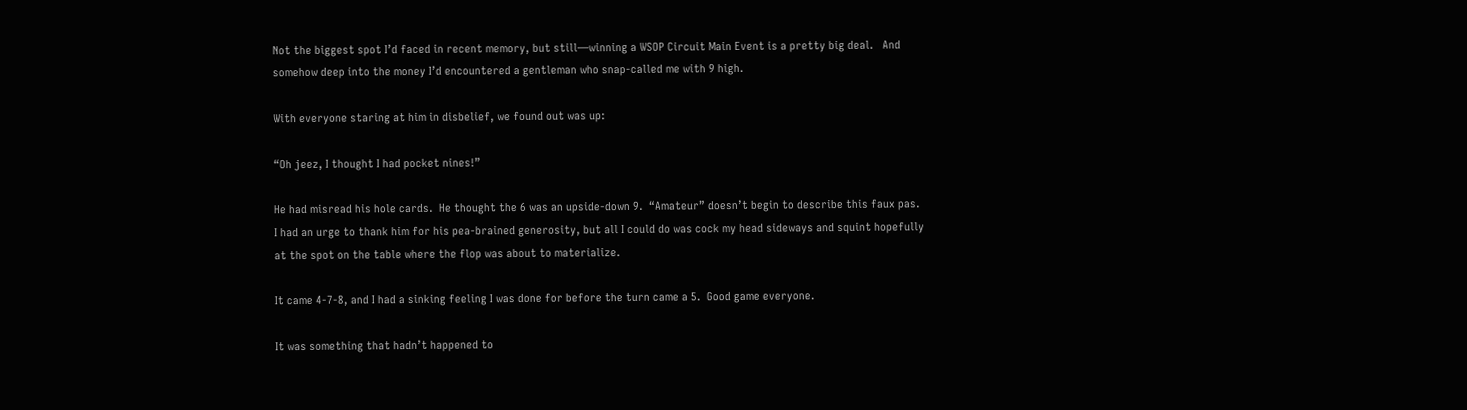Not the biggest spot I’d faced in recent memory, but still—winning a WSOP Circuit Main Event is a pretty big deal.   And somehow deep into the money I’d encountered a gentleman who snap-called me with 9 high.

With everyone staring at him in disbelief, we found out was up:

“Oh jeez, I thought I had pocket nines!”

He had misread his hole cards.  He thought the 6 was an upside-down 9.  “Amateur” doesn’t begin to describe this faux pas.  I had an urge to thank him for his pea-brained generosity, but all I could do was cock my head sideways and squint hopefully at the spot on the table where the flop was about to materialize.

It came 4-7-8, and I had a sinking feeling I was done for before the turn came a 5.  Good game everyone.

It was something that hadn’t happened to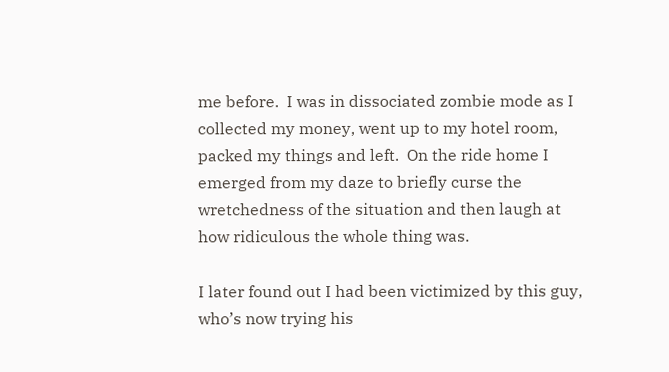me before.  I was in dissociated zombie mode as I collected my money, went up to my hotel room, packed my things and left.  On the ride home I emerged from my daze to briefly curse the wretchedness of the situation and then laugh at how ridiculous the whole thing was.

I later found out I had been victimized by this guy, who’s now trying his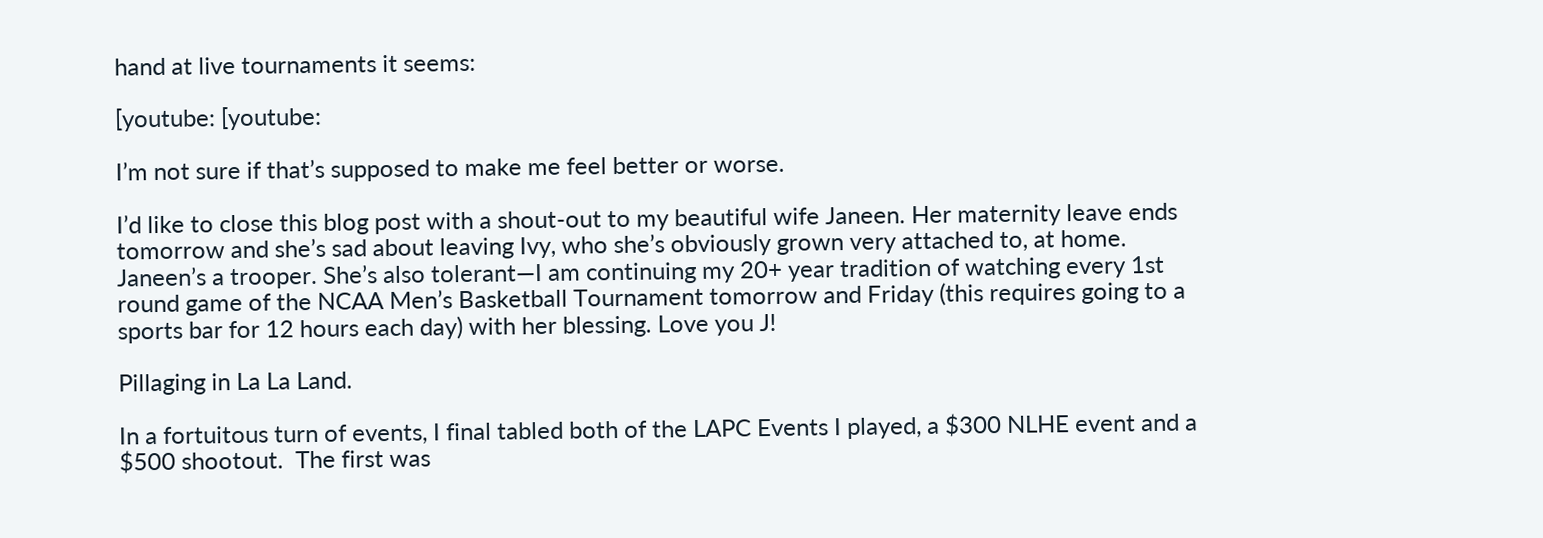hand at live tournaments it seems:

[youtube: [youtube:

I’m not sure if that’s supposed to make me feel better or worse.

I’d like to close this blog post with a shout-out to my beautiful wife Janeen. Her maternity leave ends tomorrow and she’s sad about leaving Ivy, who she’s obviously grown very attached to, at home. Janeen’s a trooper. She’s also tolerant—I am continuing my 20+ year tradition of watching every 1st round game of the NCAA Men’s Basketball Tournament tomorrow and Friday (this requires going to a sports bar for 12 hours each day) with her blessing. Love you J!

Pillaging in La La Land.

In a fortuitous turn of events, I final tabled both of the LAPC Events I played, a $300 NLHE event and a $500 shootout.  The first was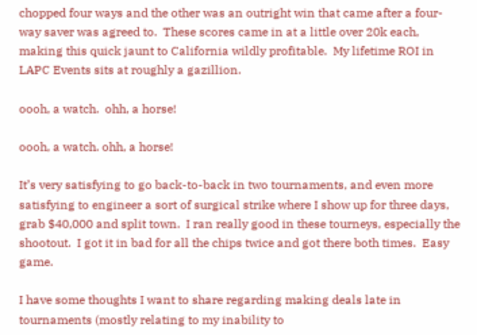chopped four ways and the other was an outright win that came after a four-way saver was agreed to.  These scores came in at a little over 20k each, making this quick jaunt to California wildly profitable.  My lifetime ROI in LAPC Events sits at roughly a gazillion.

oooh, a watch.  ohh, a horse!

oooh, a watch. ohh, a horse!

It’s very satisfying to go back-to-back in two tournaments, and even more satisfying to engineer a sort of surgical strike where I show up for three days, grab $40,000 and split town.  I ran really good in these tourneys, especially the shootout.  I got it in bad for all the chips twice and got there both times.  Easy game.

I have some thoughts I want to share regarding making deals late in tournaments (mostly relating to my inability to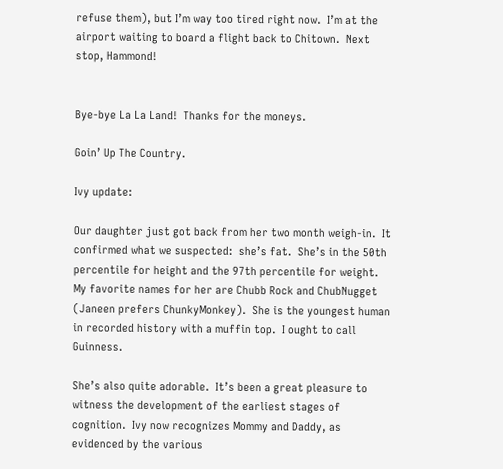refuse them), but I’m way too tired right now.  I’m at the airport waiting to board a flight back to Chitown.  Next stop, Hammond!


Bye-bye La La Land!  Thanks for the moneys.

Goin’ Up The Country.

Ivy update:

Our daughter just got back from her two month weigh-in.  It confirmed what we suspected:  she’s fat.  She’s in the 50th percentile for height and the 97th percentile for weight.  My favorite names for her are Chubb Rock and ChubNugget (Janeen prefers ChunkyMonkey).  She is the youngest human in recorded history with a muffin top.  I ought to call Guinness.

She’s also quite adorable.  It’s been a great pleasure to witness the development of the earliest stages of cognition.  Ivy now recognizes Mommy and Daddy, as evidenced by the various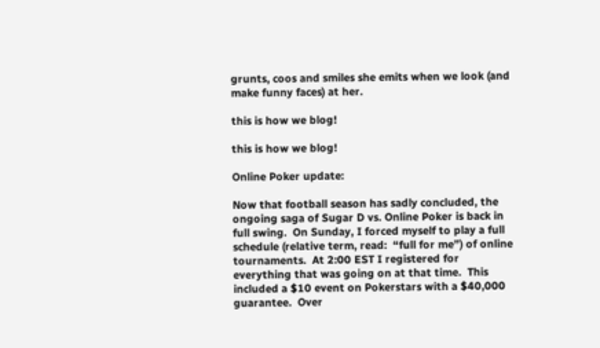grunts, coos and smiles she emits when we look (and make funny faces) at her.

this is how we blog!

this is how we blog!

Online Poker update:

Now that football season has sadly concluded, the ongoing saga of Sugar D vs. Online Poker is back in full swing.  On Sunday, I forced myself to play a full schedule (relative term, read:  “full for me”) of online tournaments.  At 2:00 EST I registered for everything that was going on at that time.  This included a $10 event on Pokerstars with a $40,000 guarantee.  Over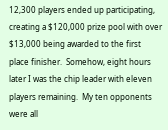12,300 players ended up participating, creating a $120,000 prize pool with over $13,000 being awarded to the first place finisher.  Somehow, eight hours later I was the chip leader with eleven players remaining.  My ten opponents were all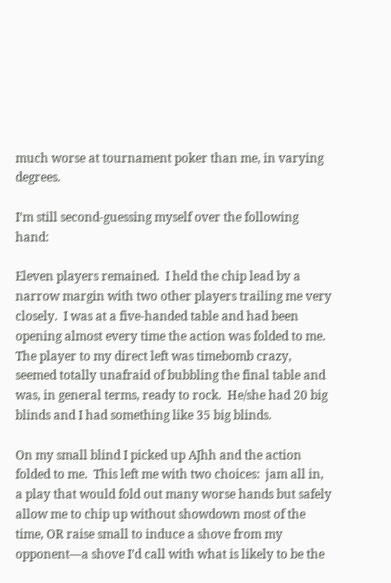much worse at tournament poker than me, in varying degrees.

I’m still second-guessing myself over the following hand:

Eleven players remained.  I held the chip lead by a narrow margin with two other players trailing me very closely.  I was at a five-handed table and had been opening almost every time the action was folded to me.  The player to my direct left was timebomb crazy, seemed totally unafraid of bubbling the final table and was, in general terms, ready to rock.  He/she had 20 big blinds and I had something like 35 big blinds.

On my small blind I picked up AJhh and the action folded to me.  This left me with two choices:  jam all in, a play that would fold out many worse hands but safely allow me to chip up without showdown most of the time, OR raise small to induce a shove from my opponent—a shove I’d call with what is likely to be the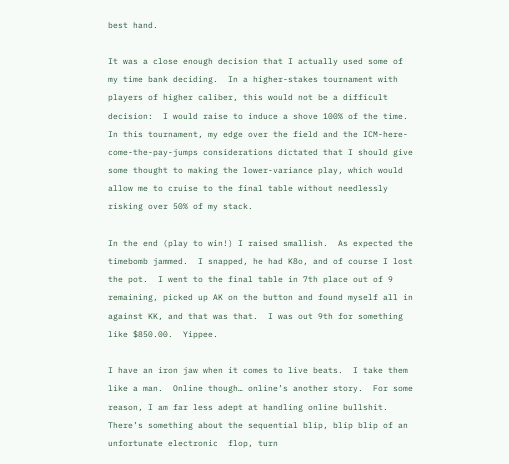best hand.

It was a close enough decision that I actually used some of my time bank deciding.  In a higher-stakes tournament with players of higher caliber, this would not be a difficult decision:  I would raise to induce a shove 100% of the time.  In this tournament, my edge over the field and the ICM-here-come-the-pay-jumps considerations dictated that I should give some thought to making the lower-variance play, which would allow me to cruise to the final table without needlessly risking over 50% of my stack.

In the end (play to win!) I raised smallish.  As expected the timebomb jammed.  I snapped, he had K8o, and of course I lost the pot.  I went to the final table in 7th place out of 9 remaining, picked up AK on the button and found myself all in against KK, and that was that.  I was out 9th for something like $850.00.  Yippee.

I have an iron jaw when it comes to live beats.  I take them like a man.  Online though… online’s another story.  For some reason, I am far less adept at handling online bullshit.  There’s something about the sequential blip, blip blip of an unfortunate electronic  flop, turn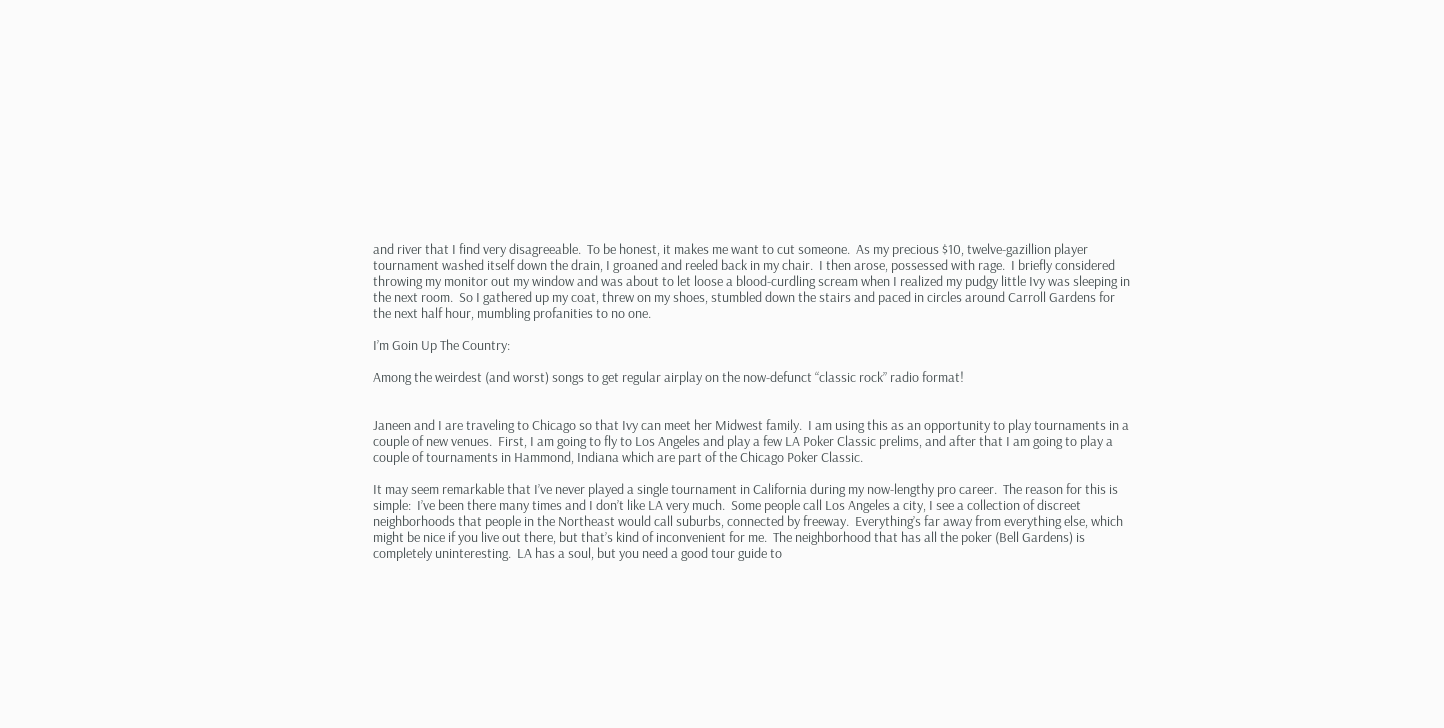and river that I find very disagreeable.  To be honest, it makes me want to cut someone.  As my precious $10, twelve-gazillion player tournament washed itself down the drain, I groaned and reeled back in my chair.  I then arose, possessed with rage.  I briefly considered throwing my monitor out my window and was about to let loose a blood-curdling scream when I realized my pudgy little Ivy was sleeping in the next room.  So I gathered up my coat, threw on my shoes, stumbled down the stairs and paced in circles around Carroll Gardens for the next half hour, mumbling profanities to no one.

I’m Goin Up The Country:

Among the weirdest (and worst) songs to get regular airplay on the now-defunct “classic rock” radio format!


Janeen and I are traveling to Chicago so that Ivy can meet her Midwest family.  I am using this as an opportunity to play tournaments in a couple of new venues.  First, I am going to fly to Los Angeles and play a few LA Poker Classic prelims, and after that I am going to play a couple of tournaments in Hammond, Indiana which are part of the Chicago Poker Classic.

It may seem remarkable that I’ve never played a single tournament in California during my now-lengthy pro career.  The reason for this is simple:  I’ve been there many times and I don’t like LA very much.  Some people call Los Angeles a city, I see a collection of discreet neighborhoods that people in the Northeast would call suburbs, connected by freeway.  Everything’s far away from everything else, which might be nice if you live out there, but that’s kind of inconvenient for me.  The neighborhood that has all the poker (Bell Gardens) is completely uninteresting.  LA has a soul, but you need a good tour guide to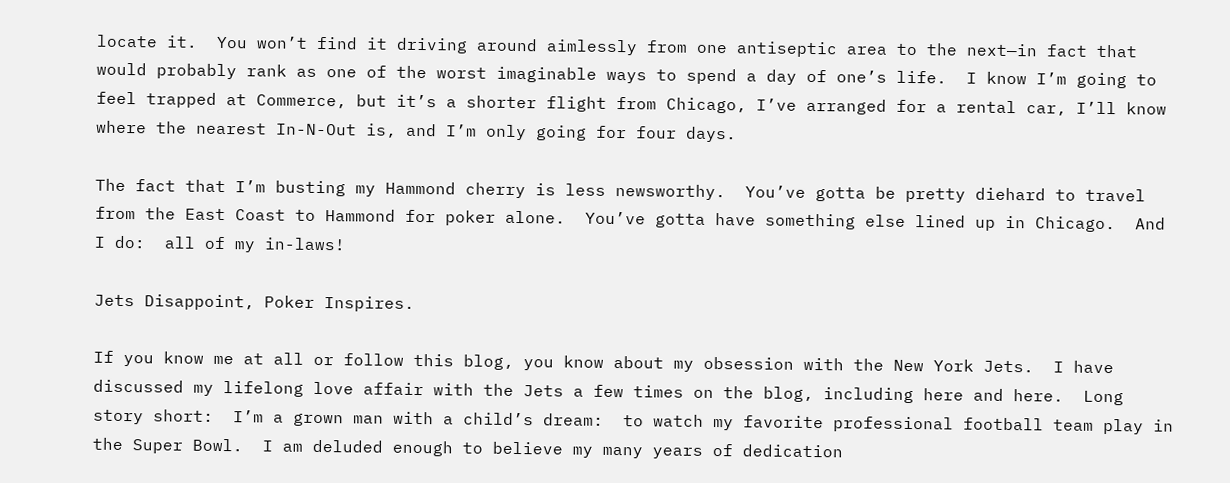locate it.  You won’t find it driving around aimlessly from one antiseptic area to the next—in fact that would probably rank as one of the worst imaginable ways to spend a day of one’s life.  I know I’m going to feel trapped at Commerce, but it’s a shorter flight from Chicago, I’ve arranged for a rental car, I’ll know where the nearest In-N-Out is, and I’m only going for four days.

The fact that I’m busting my Hammond cherry is less newsworthy.  You’ve gotta be pretty diehard to travel from the East Coast to Hammond for poker alone.  You’ve gotta have something else lined up in Chicago.  And I do:  all of my in-laws!

Jets Disappoint, Poker Inspires.

If you know me at all or follow this blog, you know about my obsession with the New York Jets.  I have discussed my lifelong love affair with the Jets a few times on the blog, including here and here.  Long story short:  I’m a grown man with a child’s dream:  to watch my favorite professional football team play in the Super Bowl.  I am deluded enough to believe my many years of dedication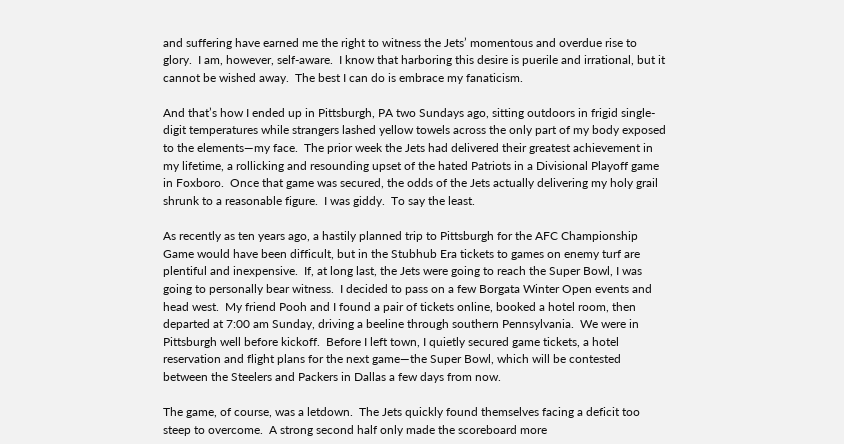and suffering have earned me the right to witness the Jets’ momentous and overdue rise to glory.  I am, however, self-aware.  I know that harboring this desire is puerile and irrational, but it cannot be wished away.  The best I can do is embrace my fanaticism.

And that’s how I ended up in Pittsburgh, PA two Sundays ago, sitting outdoors in frigid single-digit temperatures while strangers lashed yellow towels across the only part of my body exposed to the elements—my face.  The prior week the Jets had delivered their greatest achievement in my lifetime, a rollicking and resounding upset of the hated Patriots in a Divisional Playoff game in Foxboro.  Once that game was secured, the odds of the Jets actually delivering my holy grail shrunk to a reasonable figure.  I was giddy.  To say the least.

As recently as ten years ago, a hastily planned trip to Pittsburgh for the AFC Championship Game would have been difficult, but in the Stubhub Era tickets to games on enemy turf are plentiful and inexpensive.  If, at long last, the Jets were going to reach the Super Bowl, I was going to personally bear witness.  I decided to pass on a few Borgata Winter Open events and head west.  My friend Pooh and I found a pair of tickets online, booked a hotel room, then departed at 7:00 am Sunday, driving a beeline through southern Pennsylvania.  We were in Pittsburgh well before kickoff.  Before I left town, I quietly secured game tickets, a hotel reservation and flight plans for the next game—the Super Bowl, which will be contested between the Steelers and Packers in Dallas a few days from now.

The game, of course, was a letdown.  The Jets quickly found themselves facing a deficit too steep to overcome.  A strong second half only made the scoreboard more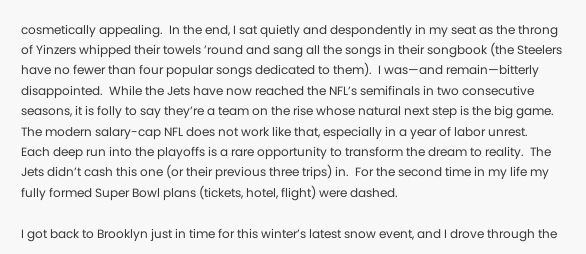cosmetically appealing.  In the end, I sat quietly and despondently in my seat as the throng of Yinzers whipped their towels ’round and sang all the songs in their songbook (the Steelers have no fewer than four popular songs dedicated to them).  I was—and remain—bitterly disappointed.  While the Jets have now reached the NFL’s semifinals in two consecutive seasons, it is folly to say they’re a team on the rise whose natural next step is the big game.  The modern salary-cap NFL does not work like that, especially in a year of labor unrest.  Each deep run into the playoffs is a rare opportunity to transform the dream to reality.  The Jets didn’t cash this one (or their previous three trips) in.  For the second time in my life my fully formed Super Bowl plans (tickets, hotel, flight) were dashed.

I got back to Brooklyn just in time for this winter’s latest snow event, and I drove through the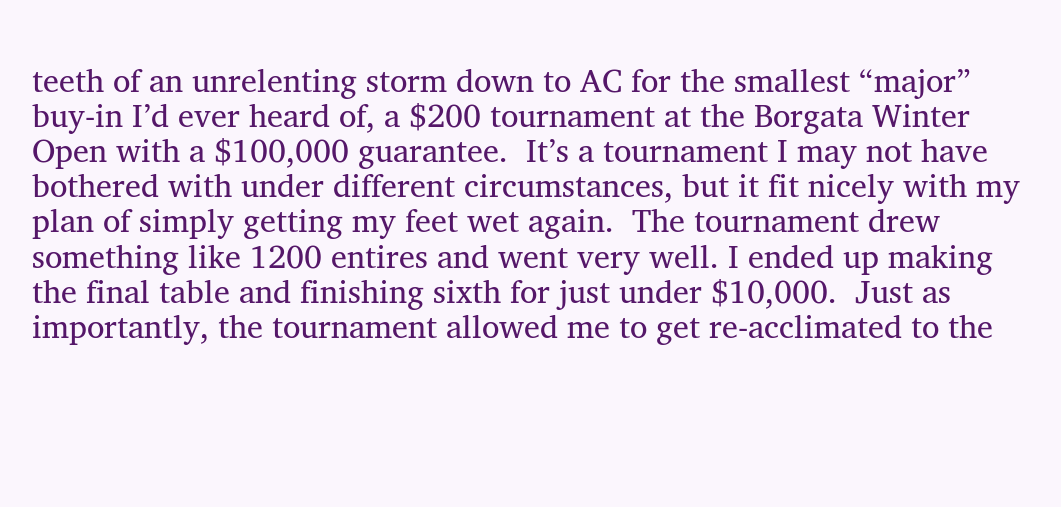teeth of an unrelenting storm down to AC for the smallest “major” buy-in I’d ever heard of, a $200 tournament at the Borgata Winter Open with a $100,000 guarantee.  It’s a tournament I may not have bothered with under different circumstances, but it fit nicely with my plan of simply getting my feet wet again.  The tournament drew something like 1200 entires and went very well. I ended up making the final table and finishing sixth for just under $10,000.  Just as importantly, the tournament allowed me to get re-acclimated to the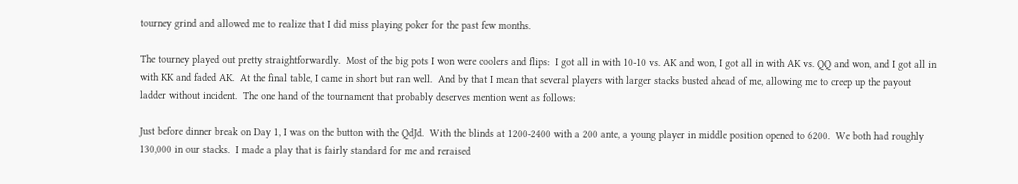tourney grind and allowed me to realize that I did miss playing poker for the past few months.

The tourney played out pretty straightforwardly.  Most of the big pots I won were coolers and flips:  I got all in with 10-10 vs. AK and won, I got all in with AK vs. QQ and won, and I got all in with KK and faded AK.  At the final table, I came in short but ran well.  And by that I mean that several players with larger stacks busted ahead of me, allowing me to creep up the payout ladder without incident.  The one hand of the tournament that probably deserves mention went as follows:

Just before dinner break on Day 1, I was on the button with the QdJd.  With the blinds at 1200-2400 with a 200 ante, a young player in middle position opened to 6200.  We both had roughly 130,000 in our stacks.  I made a play that is fairly standard for me and reraised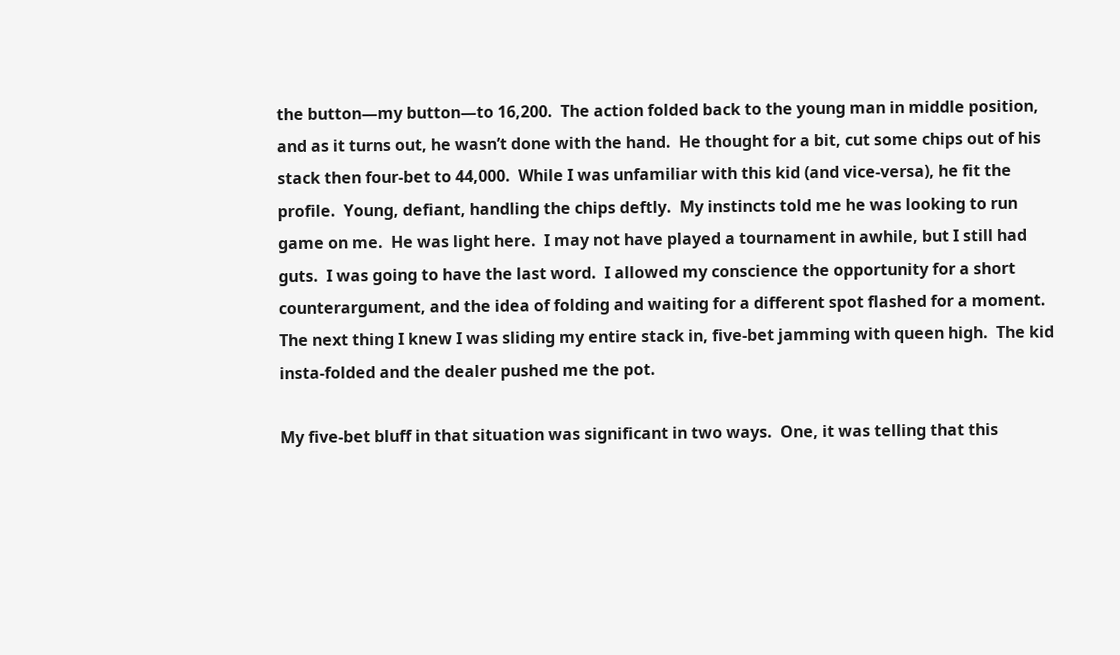the button—my button—to 16,200.  The action folded back to the young man in middle position, and as it turns out, he wasn’t done with the hand.  He thought for a bit, cut some chips out of his stack then four-bet to 44,000.  While I was unfamiliar with this kid (and vice-versa), he fit the profile.  Young, defiant, handling the chips deftly.  My instincts told me he was looking to run game on me.  He was light here.  I may not have played a tournament in awhile, but I still had guts.  I was going to have the last word.  I allowed my conscience the opportunity for a short counterargument, and the idea of folding and waiting for a different spot flashed for a moment.  The next thing I knew I was sliding my entire stack in, five-bet jamming with queen high.  The kid insta-folded and the dealer pushed me the pot.

My five-bet bluff in that situation was significant in two ways.  One, it was telling that this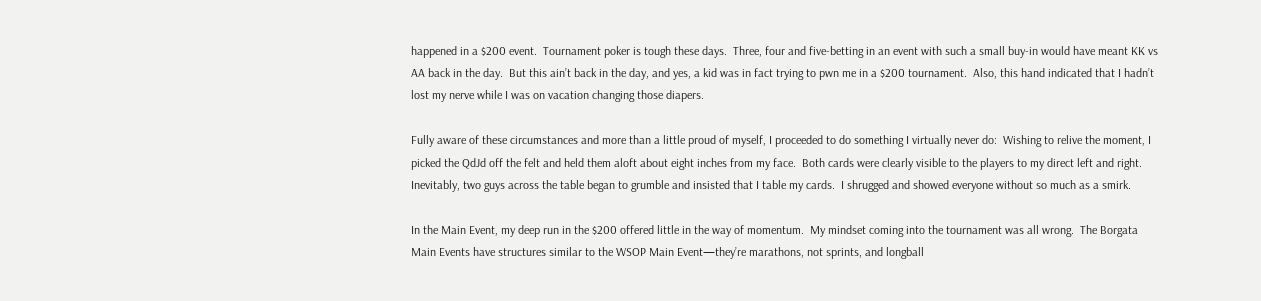happened in a $200 event.  Tournament poker is tough these days.  Three, four and five-betting in an event with such a small buy-in would have meant KK vs AA back in the day.  But this ain’t back in the day, and yes, a kid was in fact trying to pwn me in a $200 tournament.  Also, this hand indicated that I hadn’t lost my nerve while I was on vacation changing those diapers.

Fully aware of these circumstances and more than a little proud of myself, I proceeded to do something I virtually never do:  Wishing to relive the moment, I picked the QdJd off the felt and held them aloft about eight inches from my face.  Both cards were clearly visible to the players to my direct left and right.  Inevitably, two guys across the table began to grumble and insisted that I table my cards.  I shrugged and showed everyone without so much as a smirk.

In the Main Event, my deep run in the $200 offered little in the way of momentum.  My mindset coming into the tournament was all wrong.  The Borgata Main Events have structures similar to the WSOP Main Event—they’re marathons, not sprints, and longball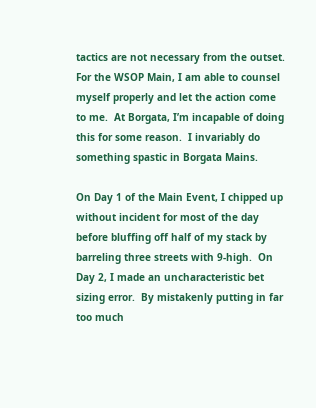tactics are not necessary from the outset.  For the WSOP Main, I am able to counsel myself properly and let the action come to me.  At Borgata, I’m incapable of doing this for some reason.  I invariably do something spastic in Borgata Mains.

On Day 1 of the Main Event, I chipped up without incident for most of the day before bluffing off half of my stack by barreling three streets with 9-high.  On Day 2, I made an uncharacteristic bet sizing error.  By mistakenly putting in far too much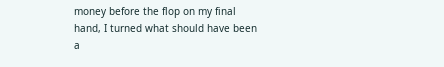money before the flop on my final hand, I turned what should have been a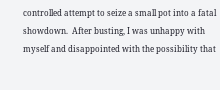controlled attempt to seize a small pot into a fatal showdown.  After busting, I was unhappy with myself and disappointed with the possibility that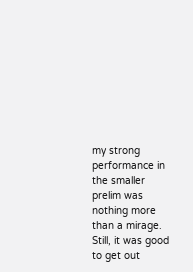my strong performance in the smaller prelim was nothing more than a mirage.  Still, it was good to get out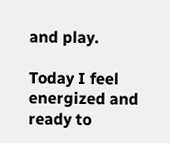and play.

Today I feel energized and ready to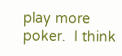play more poker.  I think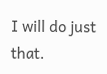I will do just that.